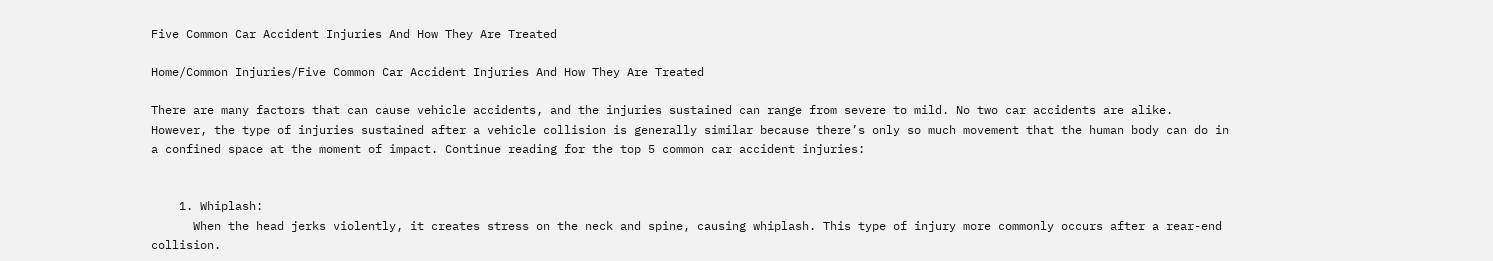Five Common Car Accident Injuries And How They Are Treated

Home/Common Injuries/Five Common Car Accident Injuries And How They Are Treated

There are many factors that can cause vehicle accidents, and the injuries sustained can range from severe to mild. No two car accidents are alike. However, the type of injuries sustained after a vehicle collision is generally similar because there’s only so much movement that the human body can do in a confined space at the moment of impact. Continue reading for the top 5 common car accident injuries:


    1. Whiplash:
      When the head jerks violently, it creates stress on the neck and spine, causing whiplash. This type of injury more commonly occurs after a rear-end collision.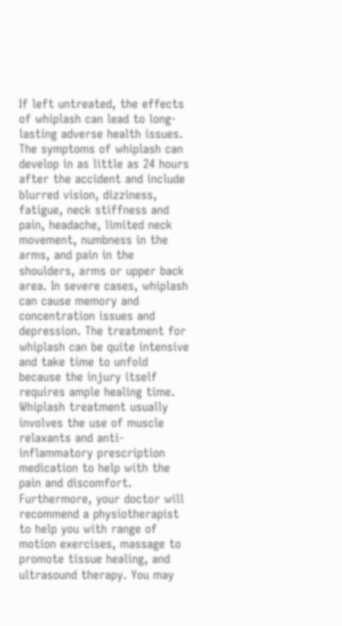If left untreated, the effects of whiplash can lead to long-lasting adverse health issues. The symptoms of whiplash can develop in as little as 24 hours after the accident and include blurred vision, dizziness, fatigue, neck stiffness and pain, headache, limited neck movement, numbness in the arms, and pain in the shoulders, arms or upper back area. In severe cases, whiplash can cause memory and concentration issues and depression. The treatment for whiplash can be quite intensive and take time to unfold because the injury itself requires ample healing time. Whiplash treatment usually involves the use of muscle relaxants and anti-inflammatory prescription medication to help with the pain and discomfort. Furthermore, your doctor will recommend a physiotherapist to help you with range of motion exercises, massage to promote tissue healing, and ultrasound therapy. You may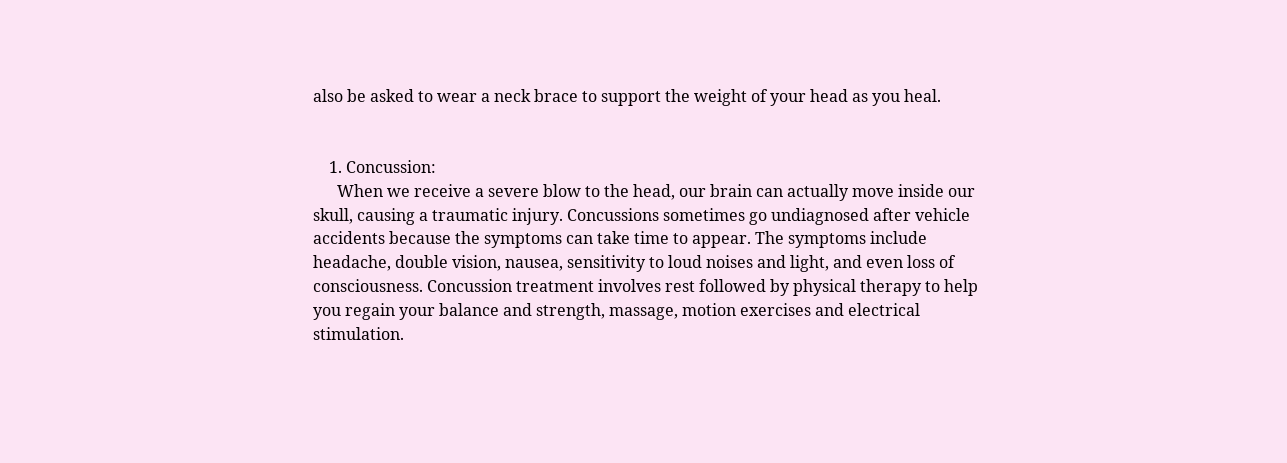also be asked to wear a neck brace to support the weight of your head as you heal.


    1. Concussion:
      When we receive a severe blow to the head, our brain can actually move inside our skull, causing a traumatic injury. Concussions sometimes go undiagnosed after vehicle accidents because the symptoms can take time to appear. The symptoms include headache, double vision, nausea, sensitivity to loud noises and light, and even loss of consciousness. Concussion treatment involves rest followed by physical therapy to help you regain your balance and strength, massage, motion exercises and electrical stimulation.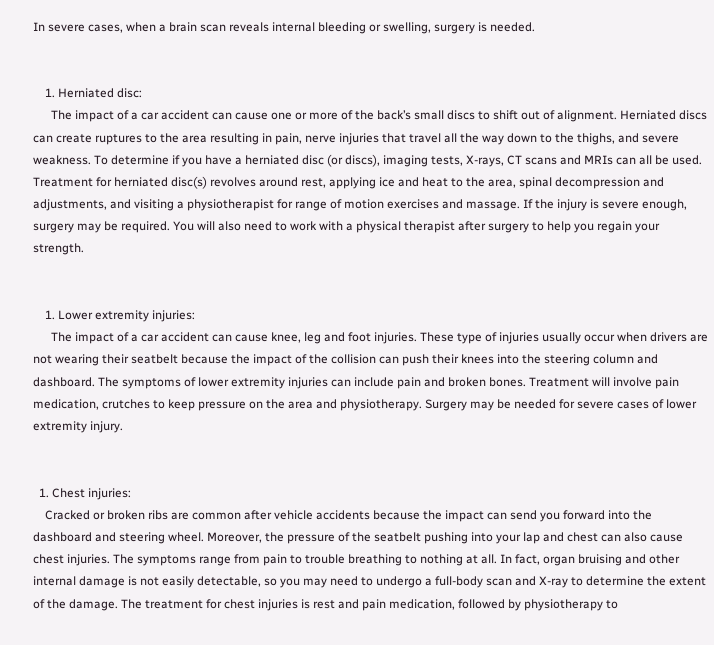In severe cases, when a brain scan reveals internal bleeding or swelling, surgery is needed.


    1. Herniated disc:
      The impact of a car accident can cause one or more of the back’s small discs to shift out of alignment. Herniated discs can create ruptures to the area resulting in pain, nerve injuries that travel all the way down to the thighs, and severe weakness. To determine if you have a herniated disc (or discs), imaging tests, X-rays, CT scans and MRIs can all be used. Treatment for herniated disc(s) revolves around rest, applying ice and heat to the area, spinal decompression and adjustments, and visiting a physiotherapist for range of motion exercises and massage. If the injury is severe enough, surgery may be required. You will also need to work with a physical therapist after surgery to help you regain your strength.


    1. Lower extremity injuries:
      The impact of a car accident can cause knee, leg and foot injuries. These type of injuries usually occur when drivers are not wearing their seatbelt because the impact of the collision can push their knees into the steering column and dashboard. The symptoms of lower extremity injuries can include pain and broken bones. Treatment will involve pain medication, crutches to keep pressure on the area and physiotherapy. Surgery may be needed for severe cases of lower extremity injury.


  1. Chest injuries:
    Cracked or broken ribs are common after vehicle accidents because the impact can send you forward into the dashboard and steering wheel. Moreover, the pressure of the seatbelt pushing into your lap and chest can also cause chest injuries. The symptoms range from pain to trouble breathing to nothing at all. In fact, organ bruising and other internal damage is not easily detectable, so you may need to undergo a full-body scan and X-ray to determine the extent of the damage. The treatment for chest injuries is rest and pain medication, followed by physiotherapy to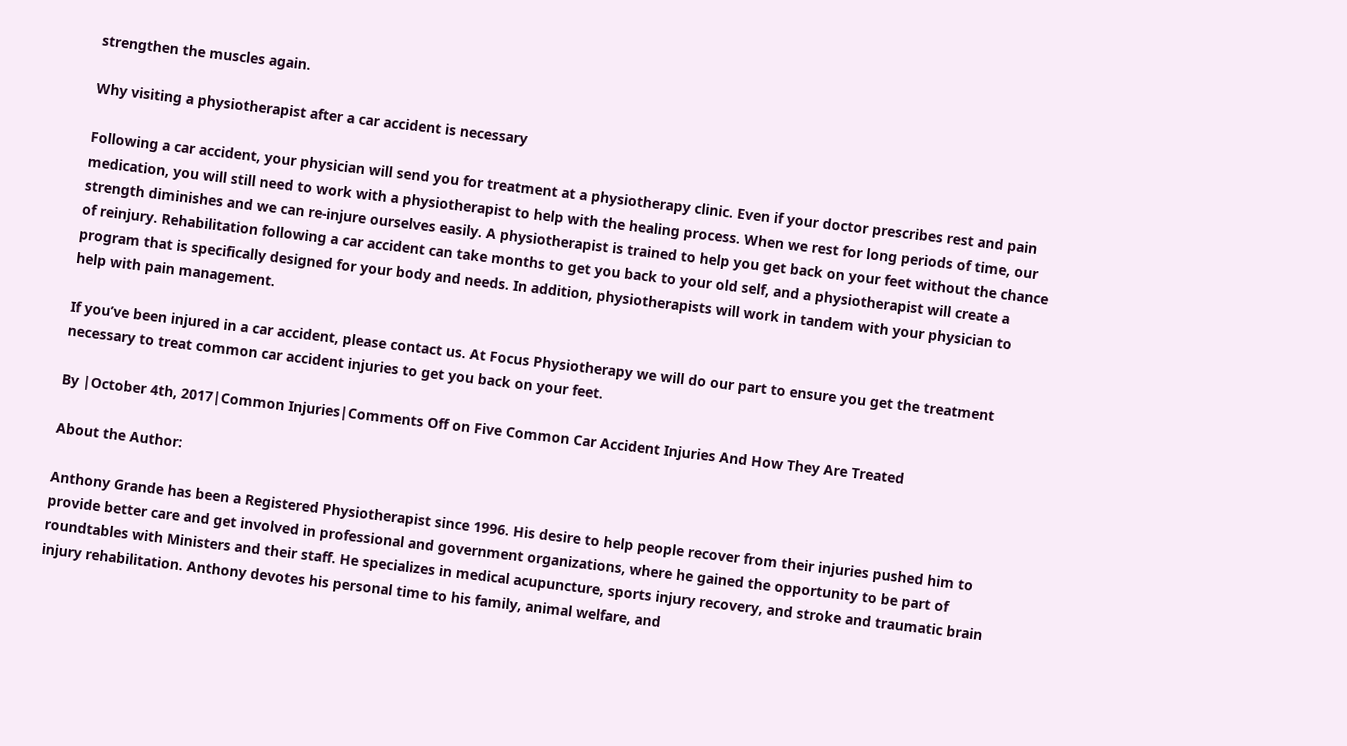strengthen the muscles again.

Why visiting a physiotherapist after a car accident is necessary

Following a car accident, your physician will send you for treatment at a physiotherapy clinic. Even if your doctor prescribes rest and pain medication, you will still need to work with a physiotherapist to help with the healing process. When we rest for long periods of time, our strength diminishes and we can re-injure ourselves easily. A physiotherapist is trained to help you get back on your feet without the chance of reinjury. Rehabilitation following a car accident can take months to get you back to your old self, and a physiotherapist will create a program that is specifically designed for your body and needs. In addition, physiotherapists will work in tandem with your physician to help with pain management.

If you’ve been injured in a car accident, please contact us. At Focus Physiotherapy we will do our part to ensure you get the treatment necessary to treat common car accident injuries to get you back on your feet.

By |October 4th, 2017|Common Injuries|Comments Off on Five Common Car Accident Injuries And How They Are Treated

About the Author:

Anthony Grande has been a Registered Physiotherapist since 1996. His desire to help people recover from their injuries pushed him to provide better care and get involved in professional and government organizations, where he gained the opportunity to be part of roundtables with Ministers and their staff. He specializes in medical acupuncture, sports injury recovery, and stroke and traumatic brain injury rehabilitation. Anthony devotes his personal time to his family, animal welfare, and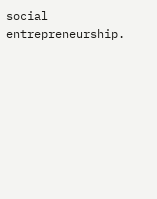social entrepreneurship.